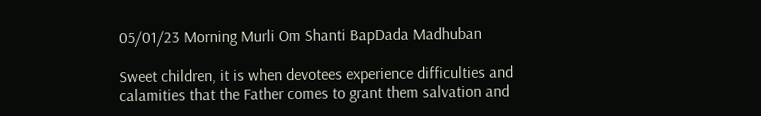05/01/23 Morning Murli Om Shanti BapDada Madhuban

Sweet children, it is when devotees experience difficulties and calamities that the Father comes to grant them salvation and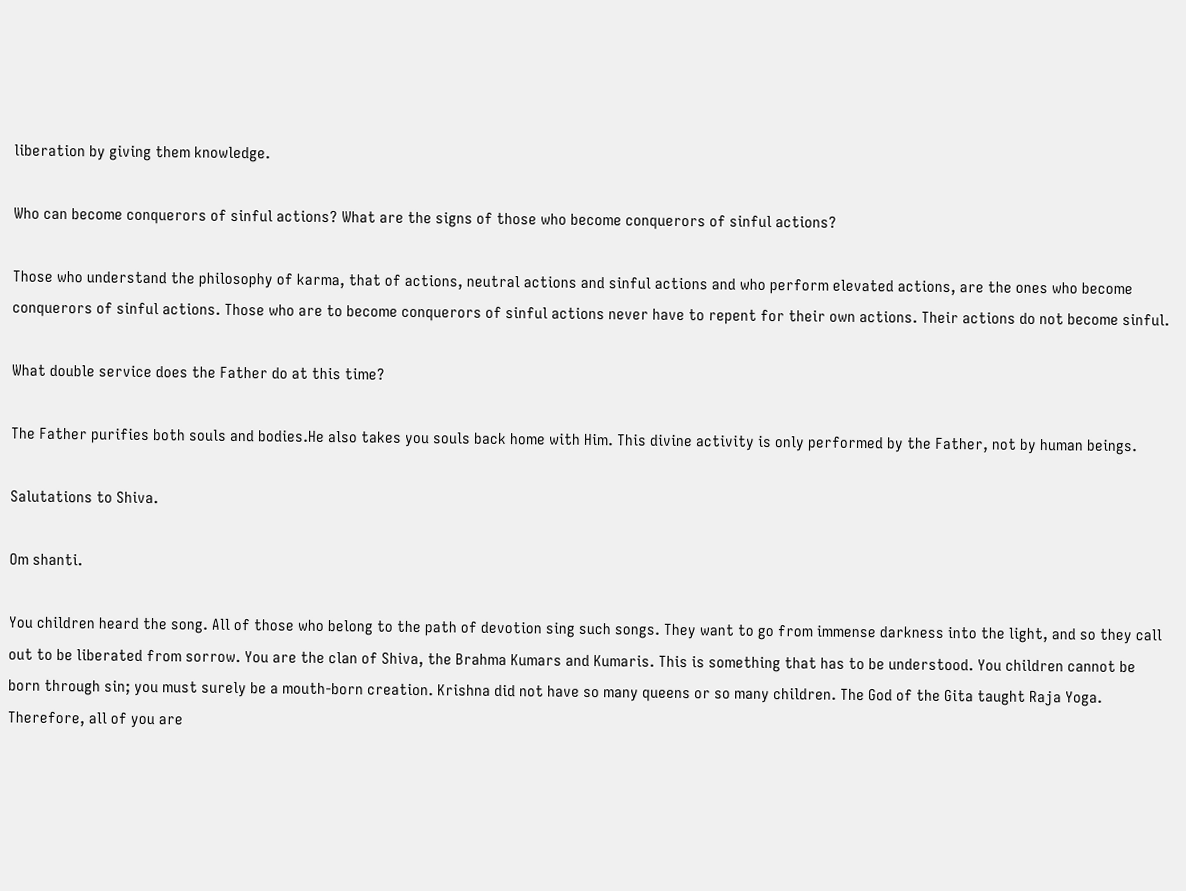liberation by giving them knowledge.

Who can become conquerors of sinful actions? What are the signs of those who become conquerors of sinful actions?

Those who understand the philosophy of karma, that of actions, neutral actions and sinful actions and who perform elevated actions, are the ones who become conquerors of sinful actions. Those who are to become conquerors of sinful actions never have to repent for their own actions. Their actions do not become sinful.

What double service does the Father do at this time?

The Father purifies both souls and bodies.He also takes you souls back home with Him. This divine activity is only performed by the Father, not by human beings.

Salutations to Shiva.

Om shanti.

You children heard the song. All of those who belong to the path of devotion sing such songs. They want to go from immense darkness into the light, and so they call out to be liberated from sorrow. You are the clan of Shiva, the Brahma Kumars and Kumaris. This is something that has to be understood. You children cannot be born through sin; you must surely be a mouth-born creation. Krishna did not have so many queens or so many children. The God of the Gita taught Raja Yoga. Therefore, all of you are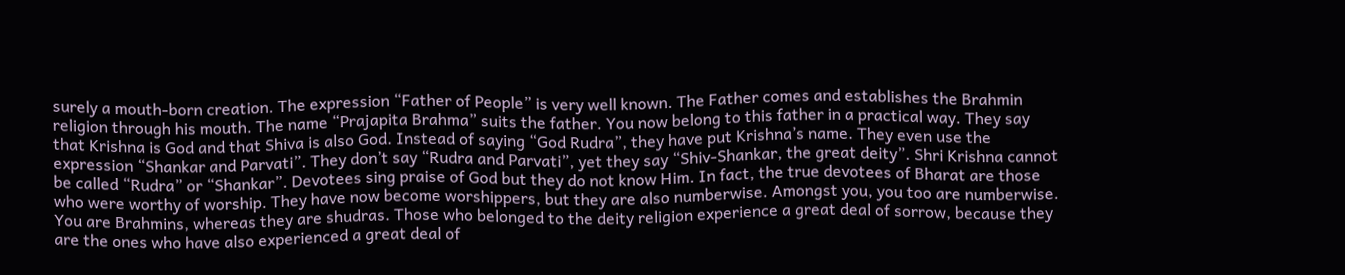surely a mouth-born creation. The expression “Father of People” is very well known. The Father comes and establishes the Brahmin religion through his mouth. The name “Prajapita Brahma” suits the father. You now belong to this father in a practical way. They say that Krishna is God and that Shiva is also God. Instead of saying “God Rudra”, they have put Krishna’s name. They even use the expression “Shankar and Parvati”. They don’t say “Rudra and Parvati”, yet they say “Shiv-Shankar, the great deity”. Shri Krishna cannot be called “Rudra” or “Shankar”. Devotees sing praise of God but they do not know Him. In fact, the true devotees of Bharat are those who were worthy of worship. They have now become worshippers, but they are also numberwise. Amongst you, you too are numberwise. You are Brahmins, whereas they are shudras. Those who belonged to the deity religion experience a great deal of sorrow, because they are the ones who have also experienced a great deal of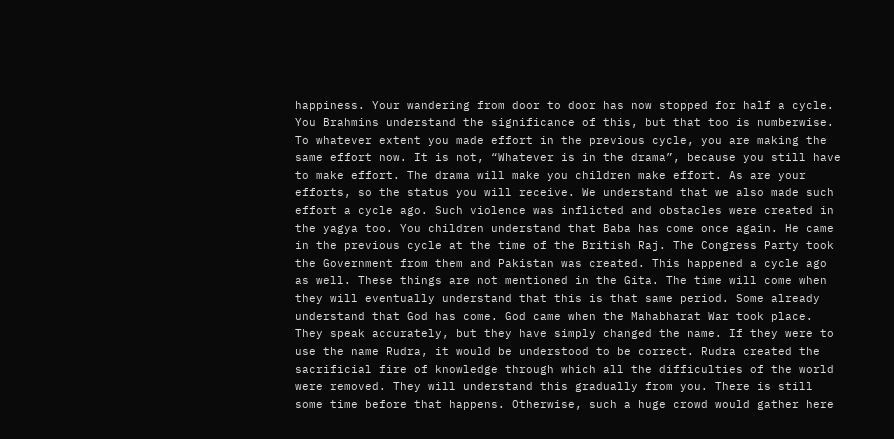happiness. Your wandering from door to door has now stopped for half a cycle. You Brahmins understand the significance of this, but that too is numberwise. To whatever extent you made effort in the previous cycle, you are making the same effort now. It is not, “Whatever is in the drama”, because you still have to make effort. The drama will make you children make effort. As are your efforts, so the status you will receive. We understand that we also made such effort a cycle ago. Such violence was inflicted and obstacles were created in the yagya too. You children understand that Baba has come once again. He came in the previous cycle at the time of the British Raj. The Congress Party took the Government from them and Pakistan was created. This happened a cycle ago as well. These things are not mentioned in the Gita. The time will come when they will eventually understand that this is that same period. Some already understand that God has come. God came when the Mahabharat War took place. They speak accurately, but they have simply changed the name. If they were to use the name Rudra, it would be understood to be correct. Rudra created the sacrificial fire of knowledge through which all the difficulties of the world were removed. They will understand this gradually from you. There is still some time before that happens. Otherwise, such a huge crowd would gather here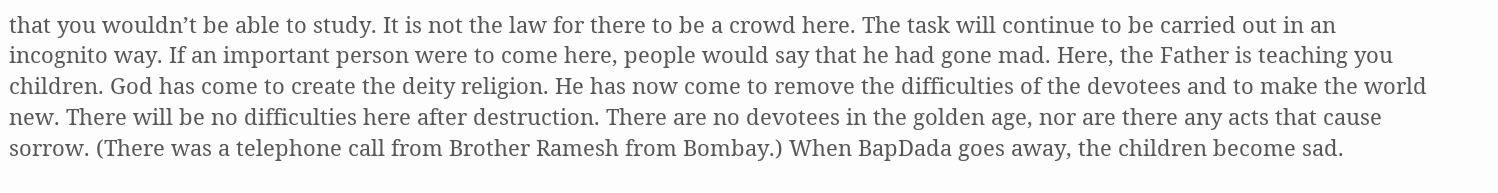that you wouldn’t be able to study. It is not the law for there to be a crowd here. The task will continue to be carried out in an incognito way. If an important person were to come here, people would say that he had gone mad. Here, the Father is teaching you children. God has come to create the deity religion. He has now come to remove the difficulties of the devotees and to make the world new. There will be no difficulties here after destruction. There are no devotees in the golden age, nor are there any acts that cause sorrow. (There was a telephone call from Brother Ramesh from Bombay.) When BapDada goes away, the children become sad.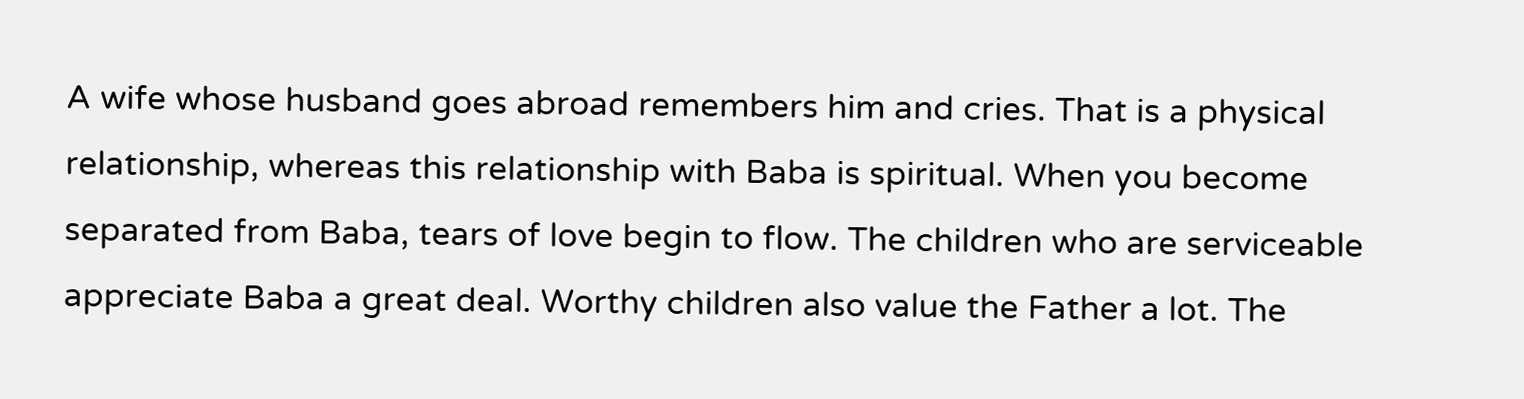A wife whose husband goes abroad remembers him and cries. That is a physical relationship, whereas this relationship with Baba is spiritual. When you become separated from Baba, tears of love begin to flow. The children who are serviceable appreciate Baba a great deal. Worthy children also value the Father a lot. The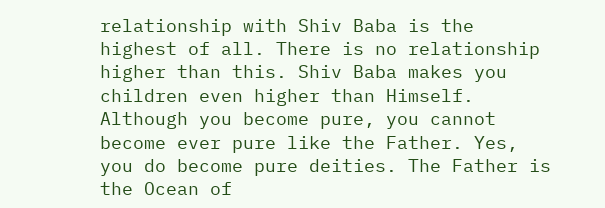relationship with Shiv Baba is the highest of all. There is no relationship higher than this. Shiv Baba makes you children even higher than Himself. Although you become pure, you cannot become ever pure like the Father. Yes, you do become pure deities. The Father is the Ocean of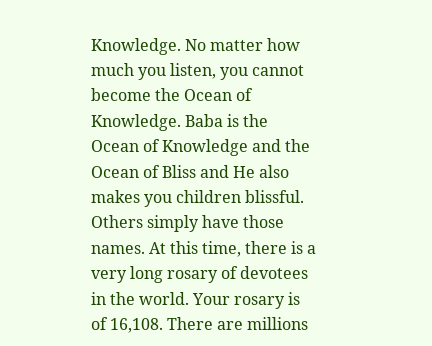Knowledge. No matter how much you listen, you cannot become the Ocean of Knowledge. Baba is the Ocean of Knowledge and the Ocean of Bliss and He also makes you children blissful. Others simply have those names. At this time, there is a very long rosary of devotees in the world. Your rosary is of 16,108. There are millions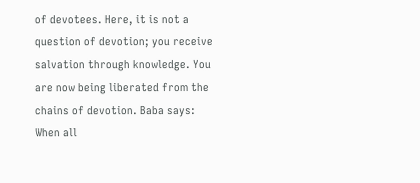of devotees. Here, it is not a question of devotion; you receive salvation through knowledge. You are now being liberated from the chains of devotion. Baba says: When all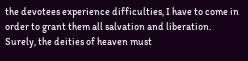the devotees experience difficulties, I have to come in order to grant them all salvation and liberation. Surely, the deities of heaven must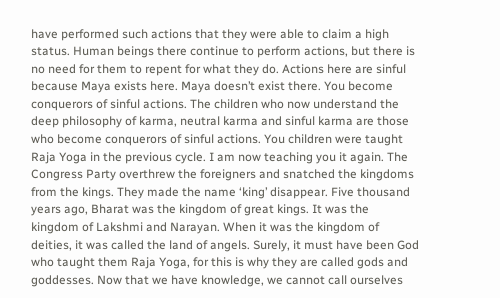have performed such actions that they were able to claim a high status. Human beings there continue to perform actions, but there is no need for them to repent for what they do. Actions here are sinful because Maya exists here. Maya doesn’t exist there. You become conquerors of sinful actions. The children who now understand the deep philosophy of karma, neutral karma and sinful karma are those who become conquerors of sinful actions. You children were taught Raja Yoga in the previous cycle. I am now teaching you it again. The Congress Party overthrew the foreigners and snatched the kingdoms from the kings. They made the name ‘king’ disappear. Five thousand years ago, Bharat was the kingdom of great kings. It was the kingdom of Lakshmi and Narayan. When it was the kingdom of deities, it was called the land of angels. Surely, it must have been God who taught them Raja Yoga, for this is why they are called gods and goddesses. Now that we have knowledge, we cannot call ourselves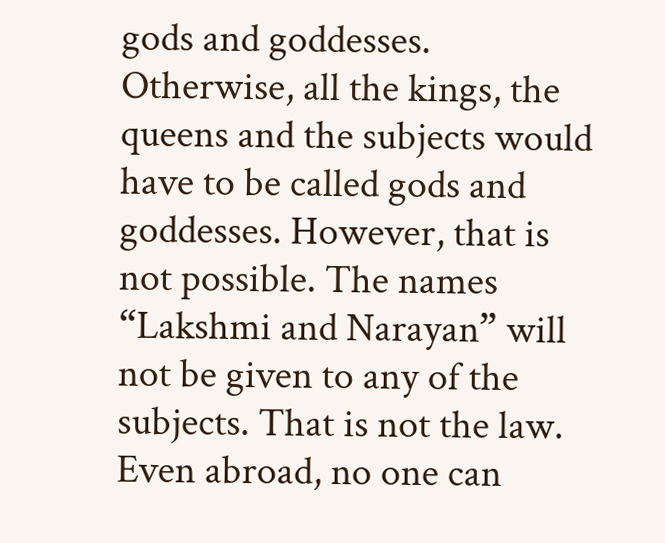gods and goddesses. Otherwise, all the kings, the queens and the subjects would have to be called gods and goddesses. However, that is not possible. The names “Lakshmi and Narayan” will not be given to any of the subjects. That is not the law. Even abroad, no one can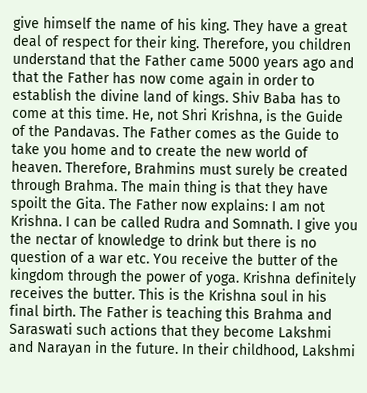give himself the name of his king. They have a great deal of respect for their king. Therefore, you children understand that the Father came 5000 years ago and that the Father has now come again in order to establish the divine land of kings. Shiv Baba has to come at this time. He, not Shri Krishna, is the Guide of the Pandavas. The Father comes as the Guide to take you home and to create the new world of heaven. Therefore, Brahmins must surely be created through Brahma. The main thing is that they have spoilt the Gita. The Father now explains: I am not Krishna. I can be called Rudra and Somnath. I give you the nectar of knowledge to drink but there is no question of a war etc. You receive the butter of the kingdom through the power of yoga. Krishna definitely receives the butter. This is the Krishna soul in his final birth. The Father is teaching this Brahma and Saraswati such actions that they become Lakshmi and Narayan in the future. In their childhood, Lakshmi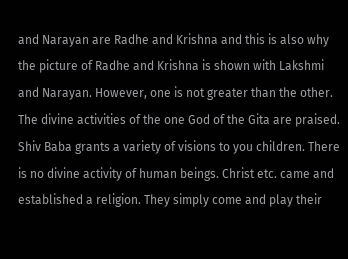and Narayan are Radhe and Krishna and this is also why the picture of Radhe and Krishna is shown with Lakshmi and Narayan. However, one is not greater than the other. The divine activities of the one God of the Gita are praised. Shiv Baba grants a variety of visions to you children. There is no divine activity of human beings. Christ etc. came and established a religion. They simply come and play their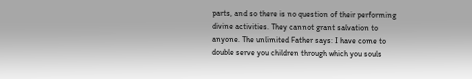parts, and so there is no question of their performing divine activities. They cannot grant salvation to anyone. The unlimited Father says: I have come to double serve you children through which you souls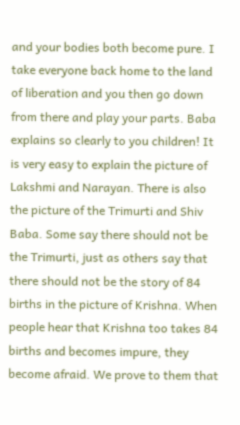and your bodies both become pure. I take everyone back home to the land of liberation and you then go down from there and play your parts. Baba explains so clearly to you children! It is very easy to explain the picture of Lakshmi and Narayan. There is also the picture of the Trimurti and Shiv Baba. Some say there should not be the Trimurti, just as others say that there should not be the story of 84 births in the picture of Krishna. When people hear that Krishna too takes 84 births and becomes impure, they become afraid. We prove to them that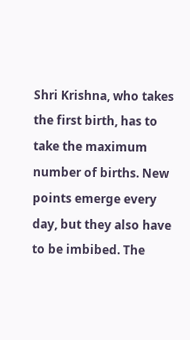Shri Krishna, who takes the first birth, has to take the maximum number of births. New points emerge every day, but they also have to be imbibed. The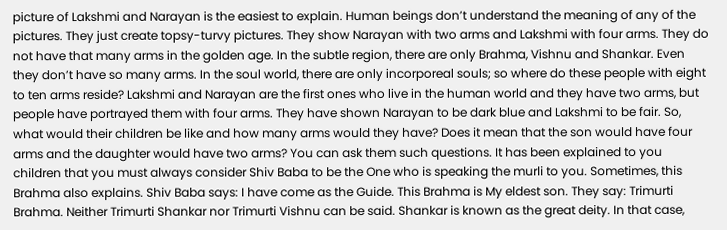picture of Lakshmi and Narayan is the easiest to explain. Human beings don’t understand the meaning of any of the pictures. They just create topsy-turvy pictures. They show Narayan with two arms and Lakshmi with four arms. They do not have that many arms in the golden age. In the subtle region, there are only Brahma, Vishnu and Shankar. Even they don’t have so many arms. In the soul world, there are only incorporeal souls; so where do these people with eight to ten arms reside? Lakshmi and Narayan are the first ones who live in the human world and they have two arms, but people have portrayed them with four arms. They have shown Narayan to be dark blue and Lakshmi to be fair. So, what would their children be like and how many arms would they have? Does it mean that the son would have four arms and the daughter would have two arms? You can ask them such questions. It has been explained to you children that you must always consider Shiv Baba to be the One who is speaking the murli to you. Sometimes, this Brahma also explains. Shiv Baba says: I have come as the Guide. This Brahma is My eldest son. They say: Trimurti Brahma. Neither Trimurti Shankar nor Trimurti Vishnu can be said. Shankar is known as the great deity. In that case,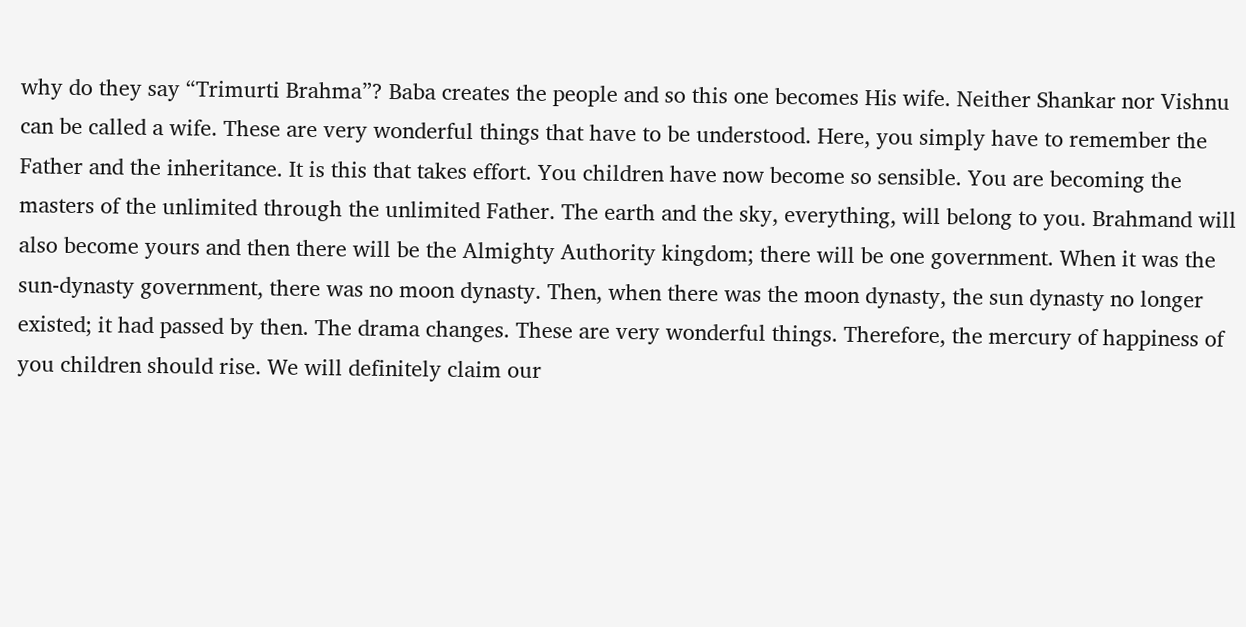why do they say “Trimurti Brahma”? Baba creates the people and so this one becomes His wife. Neither Shankar nor Vishnu can be called a wife. These are very wonderful things that have to be understood. Here, you simply have to remember the Father and the inheritance. It is this that takes effort. You children have now become so sensible. You are becoming the masters of the unlimited through the unlimited Father. The earth and the sky, everything, will belong to you. Brahmand will also become yours and then there will be the Almighty Authority kingdom; there will be one government. When it was the sun-dynasty government, there was no moon dynasty. Then, when there was the moon dynasty, the sun dynasty no longer existed; it had passed by then. The drama changes. These are very wonderful things. Therefore, the mercury of happiness of you children should rise. We will definitely claim our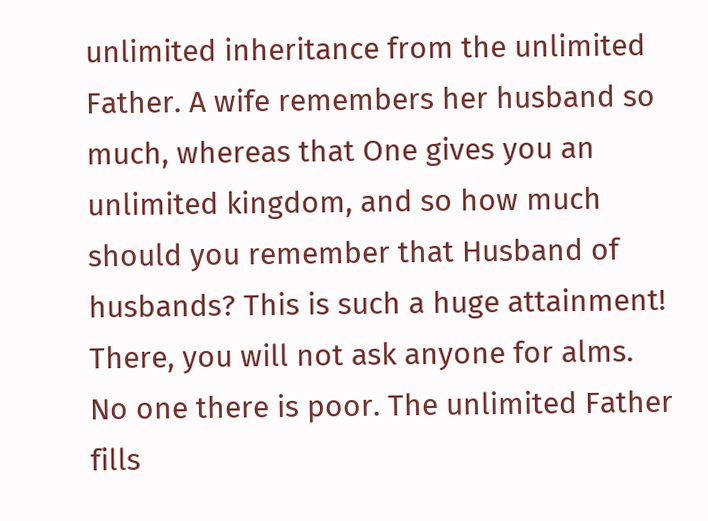unlimited inheritance from the unlimited Father. A wife remembers her husband so much, whereas that One gives you an unlimited kingdom, and so how much should you remember that Husband of husbands? This is such a huge attainment! There, you will not ask anyone for alms. No one there is poor. The unlimited Father fills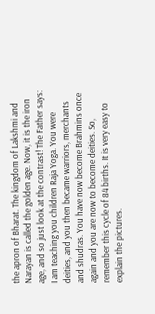the apron of Bharat. The kingdom of Lakshmi and Narayan is called the golden age. Now, it is the iron age, and so just look at the contrast! The Father says: I am teaching you children Raja Yoga. You were deities, and you then became warriors, merchants and shudras. You have now become Brahmins once again and you are now to become deities. So, remember this cycle of 84 births. It is very easy to explain the pictures.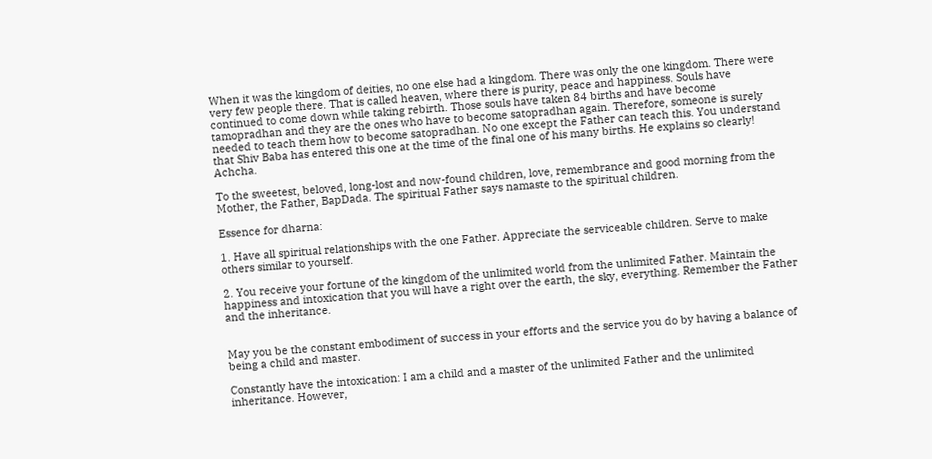When it was the kingdom of deities, no one else had a kingdom. There was only the one kingdom. There were very few people there. That is called heaven, where there is purity, peace and happiness. Souls have continued to come down while taking rebirth. Those souls have taken 84 births and have become tamopradhan and they are the ones who have to become satopradhan again. Therefore, someone is surely needed to teach them how to become satopradhan. No one except the Father can teach this. You understand that Shiv Baba has entered this one at the time of the final one of his many births. He explains so clearly! Achcha.

To the sweetest, beloved, long-lost and now-found children, love, remembrance and good morning from the Mother, the Father, BapDada. The spiritual Father says namaste to the spiritual children.

Essence for dharna:

1. Have all spiritual relationships with the one Father. Appreciate the serviceable children. Serve to make others similar to yourself.

2. You receive your fortune of the kingdom of the unlimited world from the unlimited Father. Maintain the happiness and intoxication that you will have a right over the earth, the sky, everything. Remember the Father and the inheritance.


May you be the constant embodiment of success in your efforts and the service you do by having a balance of being a child and master.

Constantly have the intoxication: I am a child and a master of the unlimited Father and the unlimited inheritance. However,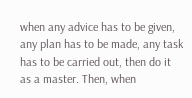when any advice has to be given, any plan has to be made, any task has to be carried out, then do it as a master. Then, when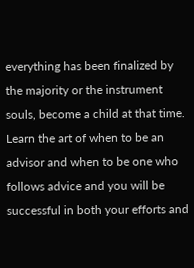everything has been finalized by the majority or the instrument souls, become a child at that time. Learn the art of when to be an advisor and when to be one who follows advice and you will be successful in both your efforts and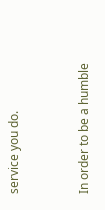service you do.


In order to be a humble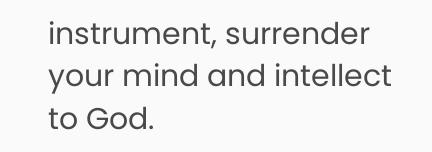instrument, surrender your mind and intellect to God.